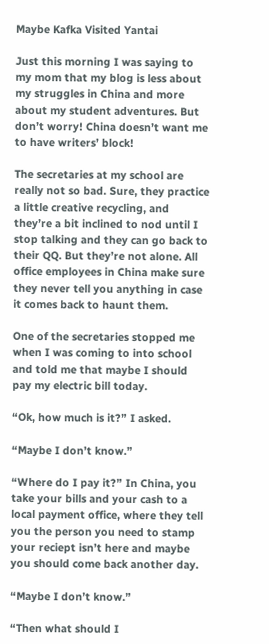Maybe Kafka Visited Yantai

Just this morning I was saying to my mom that my blog is less about my struggles in China and more about my student adventures. But don’t worry! China doesn’t want me to have writers’ block!

The secretaries at my school are really not so bad. Sure, they practice a little creative recycling, and they’re a bit inclined to nod until I stop talking and they can go back to their QQ. But they’re not alone. All office employees in China make sure they never tell you anything in case it comes back to haunt them.

One of the secretaries stopped me when I was coming to into school and told me that maybe I should pay my electric bill today.

“Ok, how much is it?” I asked.

“Maybe I don’t know.”

“Where do I pay it?” In China, you take your bills and your cash to a local payment office, where they tell you the person you need to stamp your reciept isn’t here and maybe you should come back another day.

“Maybe I don’t know.”

“Then what should I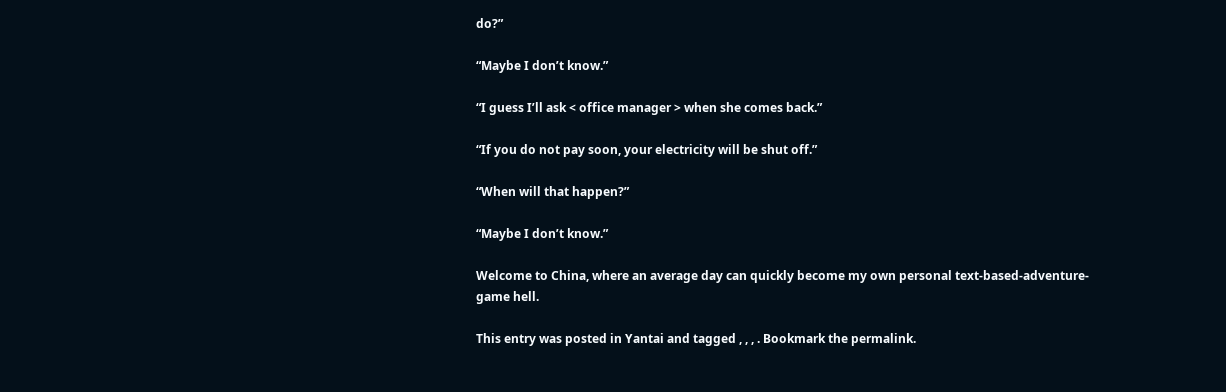do?”

“Maybe I don’t know.”

“I guess I’ll ask < office manager > when she comes back.”

“If you do not pay soon, your electricity will be shut off.”

“When will that happen?”

“Maybe I don’t know.”

Welcome to China, where an average day can quickly become my own personal text-based-adventure-game hell.

This entry was posted in Yantai and tagged , , , . Bookmark the permalink.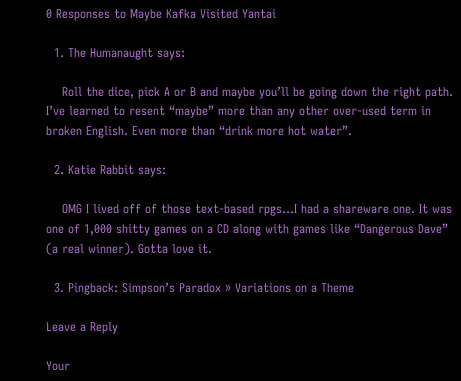0 Responses to Maybe Kafka Visited Yantai

  1. The Humanaught says:

    Roll the dice, pick A or B and maybe you’ll be going down the right path. I’ve learned to resent “maybe” more than any other over-used term in broken English. Even more than “drink more hot water”.

  2. Katie Rabbit says:

    OMG I lived off of those text-based rpgs…I had a shareware one. It was one of 1,000 shitty games on a CD along with games like “Dangerous Dave” (a real winner). Gotta love it.

  3. Pingback: Simpson’s Paradox » Variations on a Theme

Leave a Reply

Your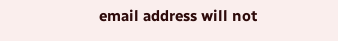email address will not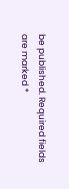be published. Required fields are marked *